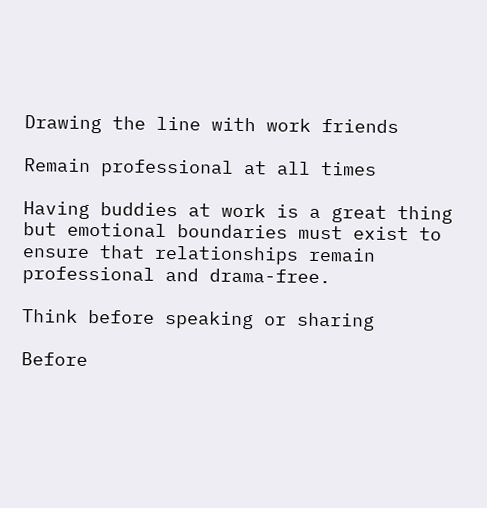Drawing the line with work friends

Remain professional at all times

Having buddies at work is a great thing but emotional boundaries must exist to ensure that relationships remain professional and drama-free.

Think before speaking or sharing

Before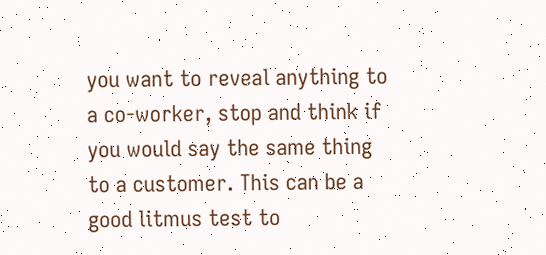you want to reveal anything to a co-worker, stop and think if you would say the same thing to a customer. This can be a good litmus test to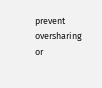prevent oversharing or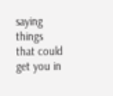saying things that could get you in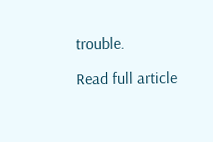trouble.

Read full article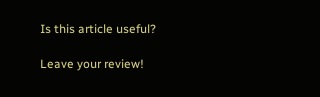Is this article useful?

Leave your review!